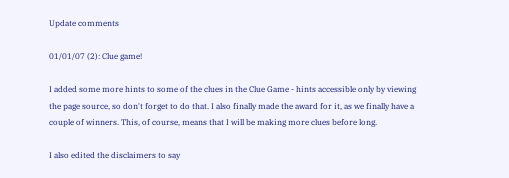Update comments

01/01/07 (2): Clue game!

I added some more hints to some of the clues in the Clue Game - hints accessible only by viewing the page source, so don't forget to do that. I also finally made the award for it, as we finally have a couple of winners. This, of course, means that I will be making more clues before long.

I also edited the disclaimers to say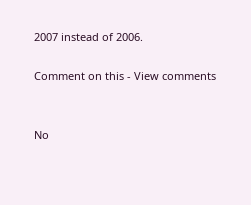2007 instead of 2006.

Comment on this - View comments


No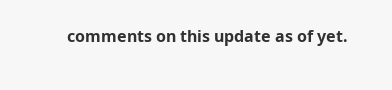comments on this update as of yet.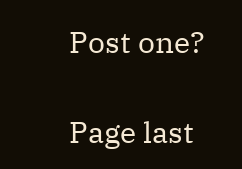Post one?

Page last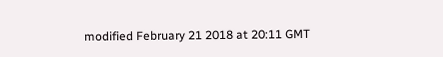modified February 21 2018 at 20:11 GMT